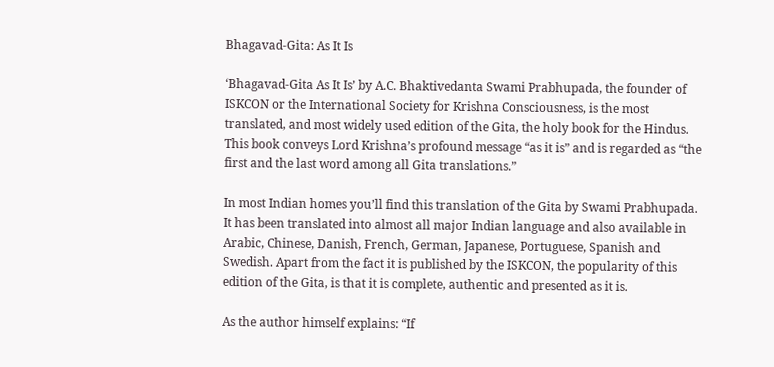Bhagavad-Gita: As It Is

‘Bhagavad-Gita As It Is’ by A.C. Bhaktivedanta Swami Prabhupada, the founder of ISKCON or the International Society for Krishna Consciousness, is the most translated, and most widely used edition of the Gita, the holy book for the Hindus. This book conveys Lord Krishna’s profound message “as it is” and is regarded as “the first and the last word among all Gita translations.”

In most Indian homes you’ll find this translation of the Gita by Swami Prabhupada. It has been translated into almost all major Indian language and also available in Arabic, Chinese, Danish, French, German, Japanese, Portuguese, Spanish and Swedish. Apart from the fact it is published by the ISKCON, the popularity of this edition of the Gita, is that it is complete, authentic and presented as it is.

As the author himself explains: “If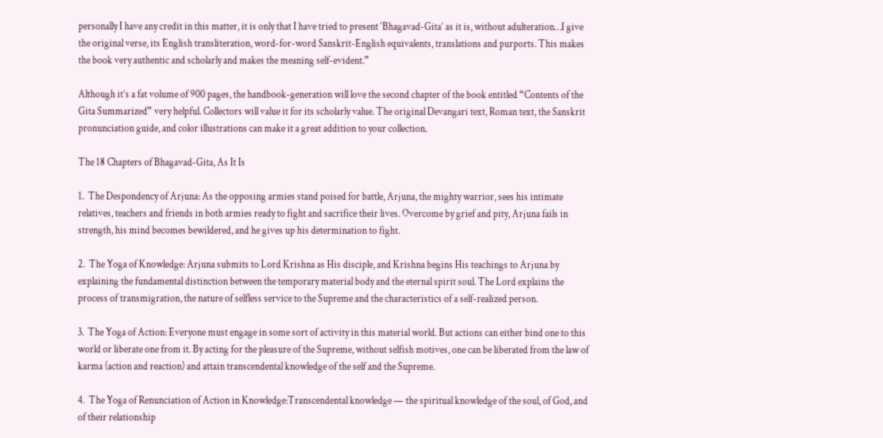personally I have any credit in this matter, it is only that I have tried to present ‘Bhagavad-Gita’ as it is, without adulteration…I give the original verse, its English transliteration, word-for-word Sanskrit-English equivalents, translations and purports. This makes the book very authentic and scholarly and makes the meaning self-evident.”

Although it’s a fat volume of 900 pages, the handbook-generation will love the second chapter of the book entitled “Contents of the Gita Summarized” very helpful. Collectors will value it for its scholarly value. The original Devangari text, Roman text, the Sanskrit pronunciation guide, and color illustrations can make it a great addition to your collection.

The 18 Chapters of Bhagavad-Gita, As It Is

1.  The Despondency of Arjuna: As the opposing armies stand poised for battle, Arjuna, the mighty warrior, sees his intimate relatives, teachers and friends in both armies ready to fight and sacrifice their lives. Overcome by grief and pity, Arjuna fails in strength, his mind becomes bewildered, and he gives up his determination to fight.

2.  The Yoga of Knowledge: Arjuna submits to Lord Krishna as His disciple, and Krishna begins His teachings to Arjuna by explaining the fundamental distinction between the temporary material body and the eternal spirit soul. The Lord explains the process of transmigration, the nature of selfless service to the Supreme and the characteristics of a self-realized person.

3.  The Yoga of Action: Everyone must engage in some sort of activity in this material world. But actions can either bind one to this world or liberate one from it. By acting for the pleasure of the Supreme, without selfish motives, one can be liberated from the law of karma (action and reaction) and attain transcendental knowledge of the self and the Supreme.

4.  The Yoga of Renunciation of Action in Knowledge:Transcendental knowledge — the spiritual knowledge of the soul, of God, and of their relationship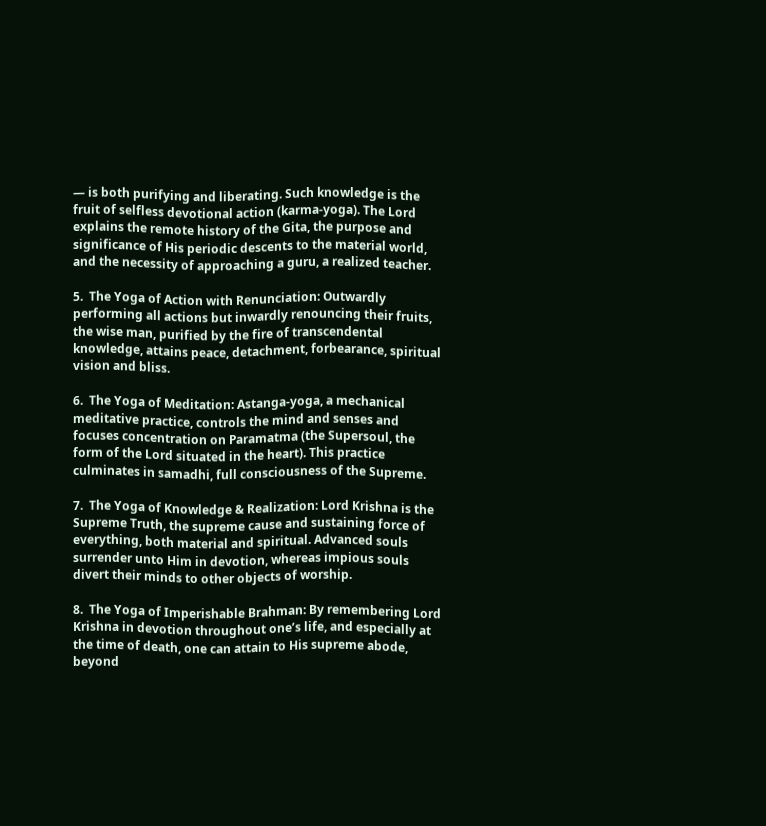— is both purifying and liberating. Such knowledge is the fruit of selfless devotional action (karma-yoga). The Lord explains the remote history of the Gita, the purpose and significance of His periodic descents to the material world, and the necessity of approaching a guru, a realized teacher.

5.  The Yoga of Action with Renunciation: Outwardly performing all actions but inwardly renouncing their fruits, the wise man, purified by the fire of transcendental knowledge, attains peace, detachment, forbearance, spiritual vision and bliss.

6.  The Yoga of Meditation: Astanga-yoga, a mechanical meditative practice, controls the mind and senses and focuses concentration on Paramatma (the Supersoul, the form of the Lord situated in the heart). This practice culminates in samadhi, full consciousness of the Supreme.

7.  The Yoga of Knowledge & Realization: Lord Krishna is the Supreme Truth, the supreme cause and sustaining force of everything, both material and spiritual. Advanced souls surrender unto Him in devotion, whereas impious souls divert their minds to other objects of worship.

8.  The Yoga of Imperishable Brahman: By remembering Lord Krishna in devotion throughout one’s life, and especially at the time of death, one can attain to His supreme abode, beyond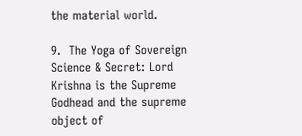the material world.

9.  The Yoga of Sovereign Science & Secret: Lord Krishna is the Supreme Godhead and the supreme object of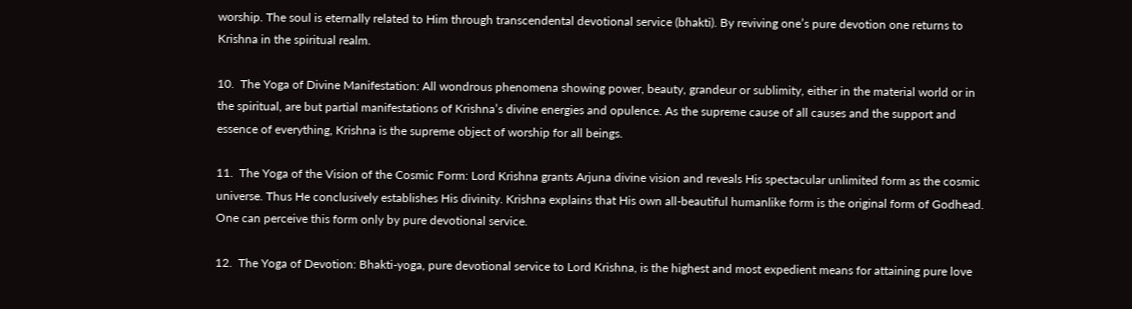worship. The soul is eternally related to Him through transcendental devotional service (bhakti). By reviving one’s pure devotion one returns to Krishna in the spiritual realm.

10.  The Yoga of Divine Manifestation: All wondrous phenomena showing power, beauty, grandeur or sublimity, either in the material world or in the spiritual, are but partial manifestations of Krishna’s divine energies and opulence. As the supreme cause of all causes and the support and essence of everything, Krishna is the supreme object of worship for all beings.

11.  The Yoga of the Vision of the Cosmic Form: Lord Krishna grants Arjuna divine vision and reveals His spectacular unlimited form as the cosmic universe. Thus He conclusively establishes His divinity. Krishna explains that His own all-beautiful humanlike form is the original form of Godhead. One can perceive this form only by pure devotional service.

12.  The Yoga of Devotion: Bhakti-yoga, pure devotional service to Lord Krishna, is the highest and most expedient means for attaining pure love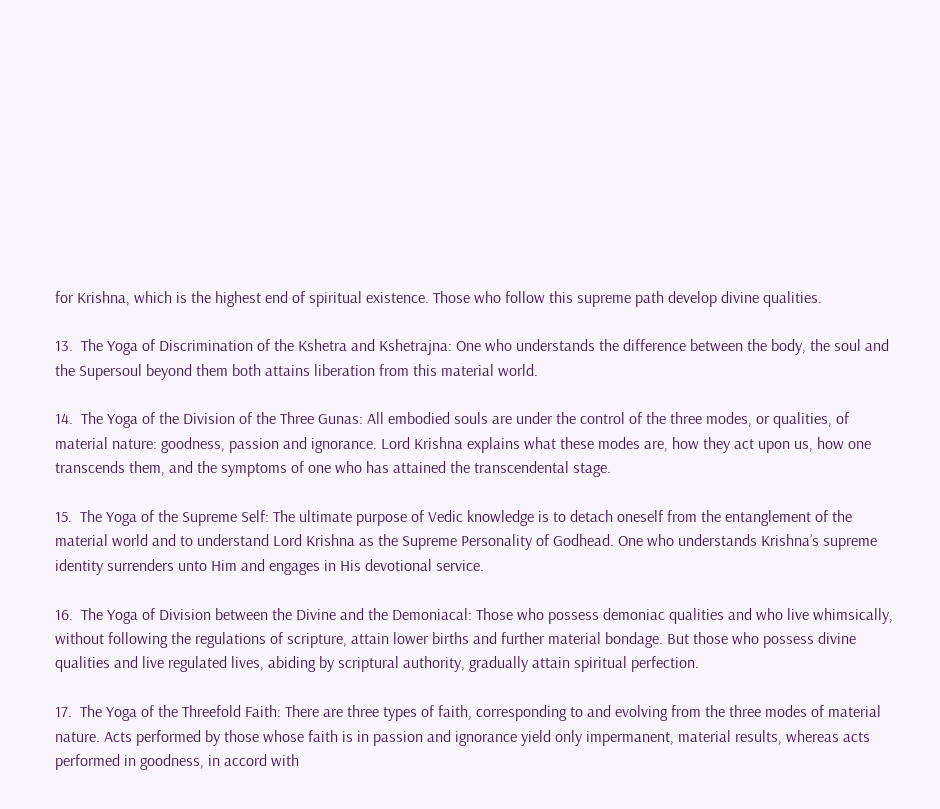for Krishna, which is the highest end of spiritual existence. Those who follow this supreme path develop divine qualities.

13.  The Yoga of Discrimination of the Kshetra and Kshetrajna: One who understands the difference between the body, the soul and the Supersoul beyond them both attains liberation from this material world.

14.  The Yoga of the Division of the Three Gunas: All embodied souls are under the control of the three modes, or qualities, of material nature: goodness, passion and ignorance. Lord Krishna explains what these modes are, how they act upon us, how one transcends them, and the symptoms of one who has attained the transcendental stage.

15.  The Yoga of the Supreme Self: The ultimate purpose of Vedic knowledge is to detach oneself from the entanglement of the material world and to understand Lord Krishna as the Supreme Personality of Godhead. One who understands Krishna’s supreme identity surrenders unto Him and engages in His devotional service.

16.  The Yoga of Division between the Divine and the Demoniacal: Those who possess demoniac qualities and who live whimsically, without following the regulations of scripture, attain lower births and further material bondage. But those who possess divine qualities and live regulated lives, abiding by scriptural authority, gradually attain spiritual perfection.

17.  The Yoga of the Threefold Faith: There are three types of faith, corresponding to and evolving from the three modes of material nature. Acts performed by those whose faith is in passion and ignorance yield only impermanent, material results, whereas acts performed in goodness, in accord with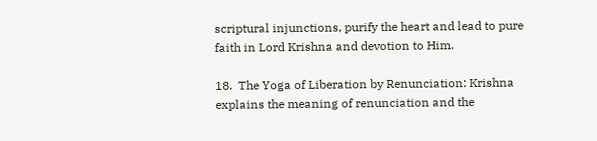scriptural injunctions, purify the heart and lead to pure faith in Lord Krishna and devotion to Him.

18.  The Yoga of Liberation by Renunciation: Krishna explains the meaning of renunciation and the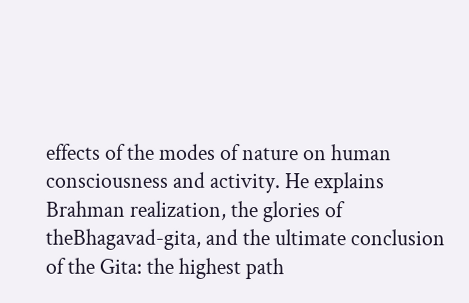effects of the modes of nature on human consciousness and activity. He explains Brahman realization, the glories of theBhagavad-gita, and the ultimate conclusion of the Gita: the highest path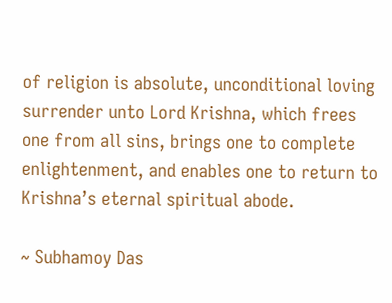of religion is absolute, unconditional loving surrender unto Lord Krishna, which frees one from all sins, brings one to complete enlightenment, and enables one to return to Krishna’s eternal spiritual abode.

~ Subhamoy Das